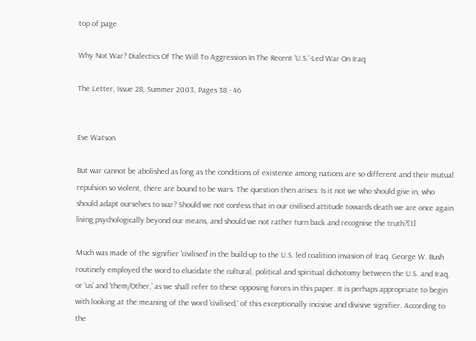top of page

Why Not War? Dialectics Of The Will To Aggression In The Recent 'U.S.'-Led War On Iraq

The Letter, Issue 28, Summer 2003, Pages 38 - 46


Eve Watson

But war cannot be abolished as long as the conditions of existence among nations are so different and their mutual repulsion so violent, there are bound to be wars. The question then arises: Is it not we who should give in, who should adapt ourselves to war? Should we not confess that in our civilised attitude towards death we are once again living psychologically beyond our means, and should we not rather turn back and recognise the truth?[1]

Much was made of the signifier 'civilised' in the build-up to the U.S. led coalition invasion of Iraq. George W. Bush routinely employed the word to elucidate the cultural, political and spiritual dichotomy between the U.S. and Iraq, or 'us' and 'them/Other,' as we shall refer to these opposing forces in this paper. It is perhaps appropriate to begin with looking at the meaning of the word 'civilised,' of this exceptionally incisive and divisive signifier. According to the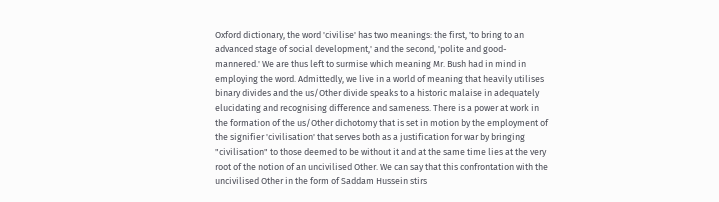Oxford dictionary, the word 'civilise' has two meanings: the first, 'to bring to an advanced stage of social development,' and the second, 'polite and good-mannered.' We are thus left to surmise which meaning Mr. Bush had in mind in employing the word. Admittedly, we live in a world of meaning that heavily utilises binary divides and the us/Other divide speaks to a historic malaise in adequately elucidating and recognising difference and sameness. There is a power at work in the formation of the us/Other dichotomy that is set in motion by the employment of the signifier 'civilisation' that serves both as a justification for war by bringing "civilisation" to those deemed to be without it and at the same time lies at the very root of the notion of an uncivilised Other. We can say that this confrontation with the uncivilised Other in the form of Saddam Hussein stirs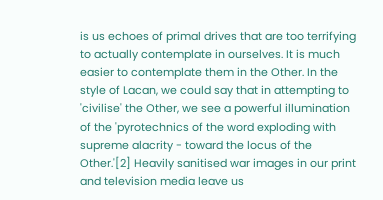is us echoes of primal drives that are too terrifying to actually contemplate in ourselves. It is much easier to contemplate them in the Other. In the style of Lacan, we could say that in attempting to 'civilise' the Other, we see a powerful illumination of the 'pyrotechnics of the word exploding with supreme alacrity - toward the locus of the Other.'[2] Heavily sanitised war images in our print and television media leave us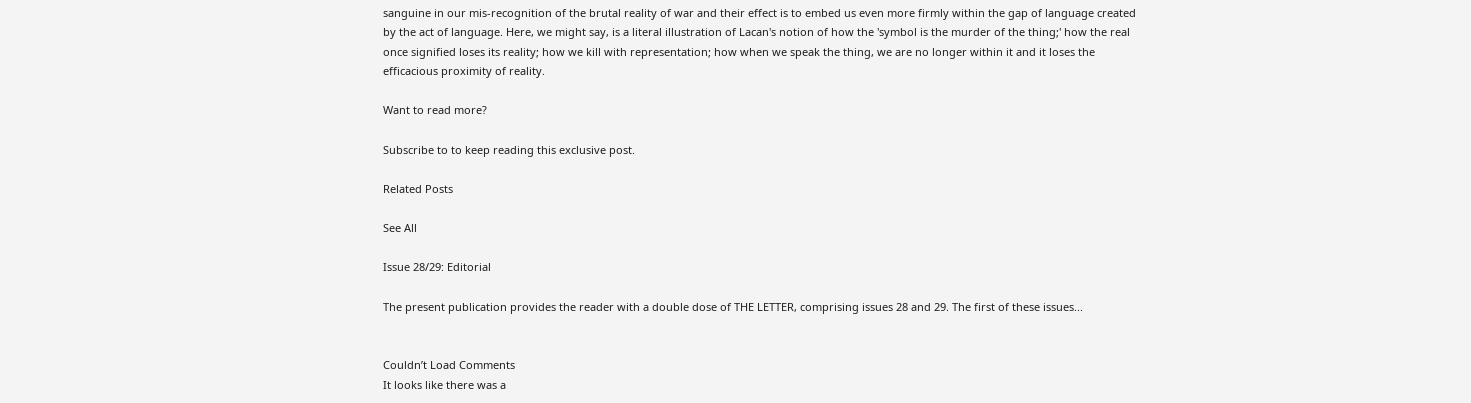sanguine in our mis-recognition of the brutal reality of war and their effect is to embed us even more firmly within the gap of language created by the act of language. Here, we might say, is a literal illustration of Lacan's notion of how the 'symbol is the murder of the thing;' how the real once signified loses its reality; how we kill with representation; how when we speak the thing, we are no longer within it and it loses the efficacious proximity of reality.

Want to read more?

Subscribe to to keep reading this exclusive post.

Related Posts

See All

Issue 28/29: Editorial

The present publication provides the reader with a double dose of THE LETTER, comprising issues 28 and 29. The first of these issues...


Couldn’t Load Comments
It looks like there was a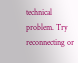technical problem. Try reconnecting or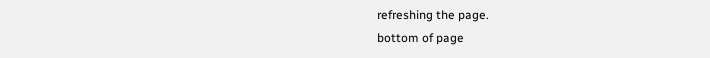refreshing the page.
bottom of page